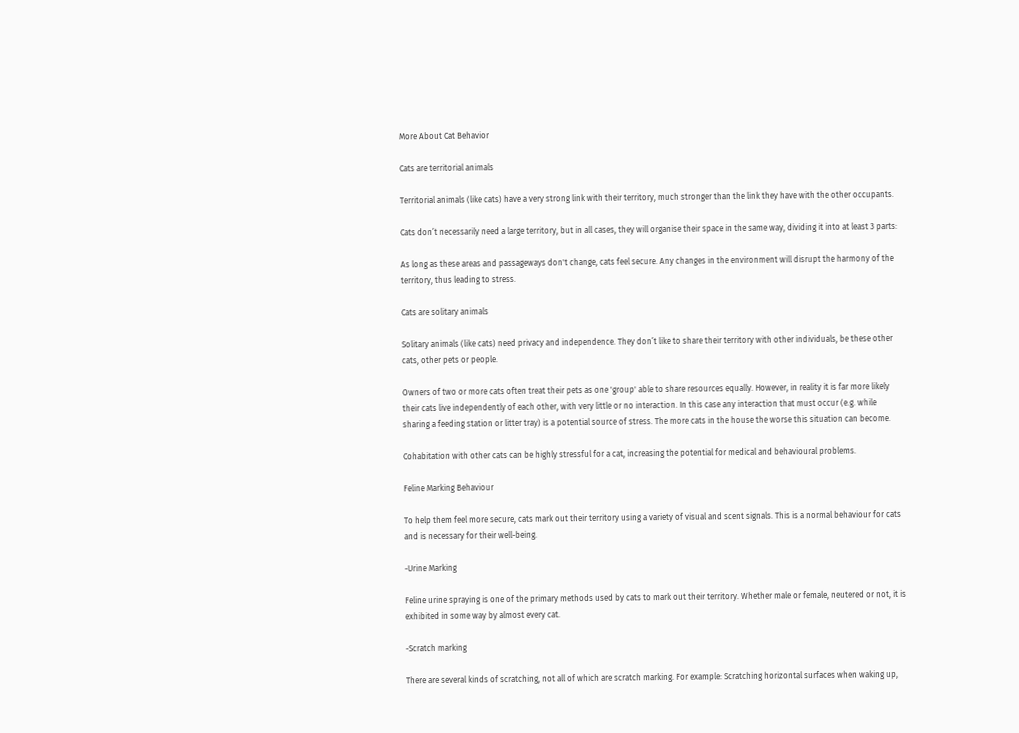More About Cat Behavior

Cats are territorial animals

Territorial animals (like cats) have a very strong link with their territory, much stronger than the link they have with the other occupants.

Cats don’t necessarily need a large territory, but in all cases, they will organise their space in the same way, dividing it into at least 3 parts:

As long as these areas and passageways don't change, cats feel secure. Any changes in the environment will disrupt the harmony of the territory, thus leading to stress.

Cats are solitary animals

Solitary animals (like cats) need privacy and independence. They don’t like to share their territory with other individuals, be these other cats, other pets or people.

Owners of two or more cats often treat their pets as one 'group' able to share resources equally. However, in reality it is far more likely their cats live independently of each other, with very little or no interaction. In this case any interaction that must occur (e.g. while sharing a feeding station or litter tray) is a potential source of stress. The more cats in the house the worse this situation can become.

Cohabitation with other cats can be highly stressful for a cat, increasing the potential for medical and behavioural problems.

Feline Marking Behaviour

To help them feel more secure, cats mark out their territory using a variety of visual and scent signals. This is a normal behaviour for cats and is necessary for their well-being.

-Urine Marking

Feline urine spraying is one of the primary methods used by cats to mark out their territory. Whether male or female, neutered or not, it is exhibited in some way by almost every cat.

-Scratch marking

There are several kinds of scratching, not all of which are scratch marking. For example: Scratching horizontal surfaces when waking up,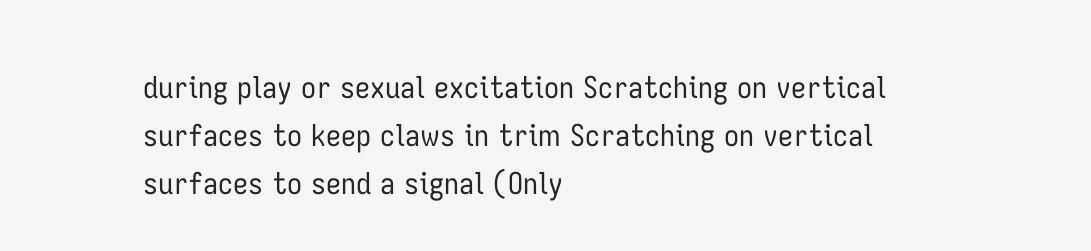during play or sexual excitation Scratching on vertical surfaces to keep claws in trim Scratching on vertical surfaces to send a signal (Only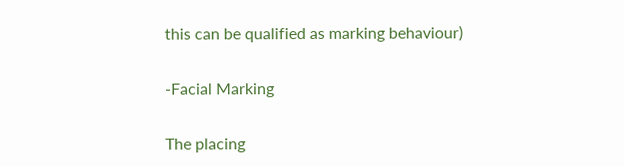this can be qualified as marking behaviour)

-Facial Marking

The placing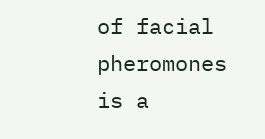of facial pheromones is a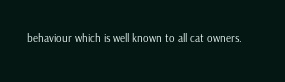behaviour which is well known to all cat owners.